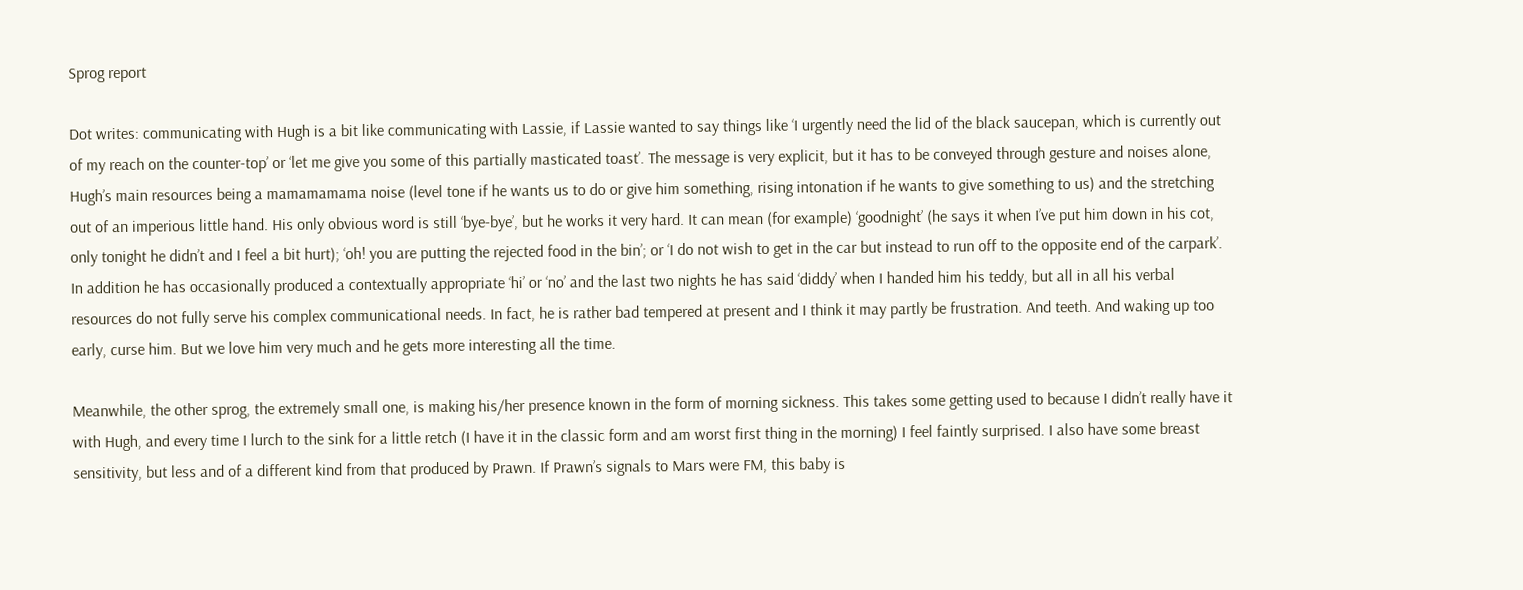Sprog report

Dot writes: communicating with Hugh is a bit like communicating with Lassie, if Lassie wanted to say things like ‘I urgently need the lid of the black saucepan, which is currently out of my reach on the counter-top’ or ‘let me give you some of this partially masticated toast’. The message is very explicit, but it has to be conveyed through gesture and noises alone, Hugh’s main resources being a mamamamama noise (level tone if he wants us to do or give him something, rising intonation if he wants to give something to us) and the stretching out of an imperious little hand. His only obvious word is still ‘bye-bye’, but he works it very hard. It can mean (for example) ‘goodnight’ (he says it when I’ve put him down in his cot, only tonight he didn’t and I feel a bit hurt); ‘oh! you are putting the rejected food in the bin’; or ‘I do not wish to get in the car but instead to run off to the opposite end of the carpark’. In addition he has occasionally produced a contextually appropriate ‘hi’ or ‘no’ and the last two nights he has said ‘diddy’ when I handed him his teddy, but all in all his verbal resources do not fully serve his complex communicational needs. In fact, he is rather bad tempered at present and I think it may partly be frustration. And teeth. And waking up too early, curse him. But we love him very much and he gets more interesting all the time.

Meanwhile, the other sprog, the extremely small one, is making his/her presence known in the form of morning sickness. This takes some getting used to because I didn’t really have it with Hugh, and every time I lurch to the sink for a little retch (I have it in the classic form and am worst first thing in the morning) I feel faintly surprised. I also have some breast sensitivity, but less and of a different kind from that produced by Prawn. If Prawn’s signals to Mars were FM, this baby is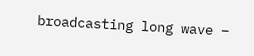broadcasting long wave –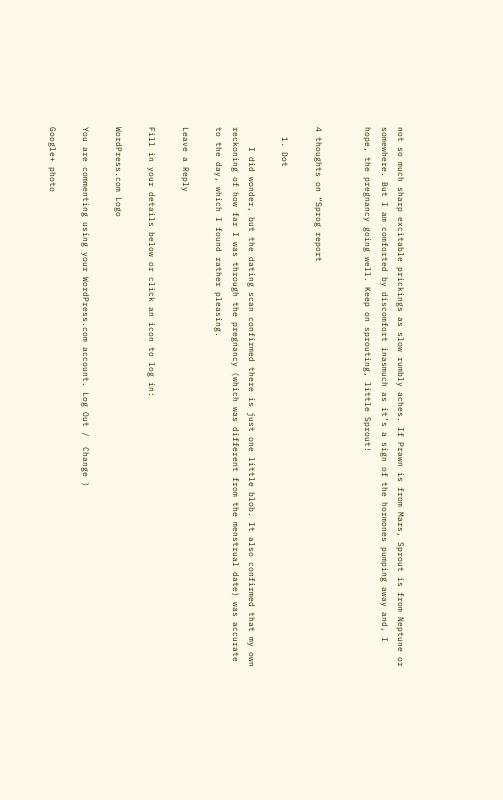not so much sharp excitable prickings as slow rumbly aches. If Prawn is from Mars, Sprout is from Neptune or somewhere. But I am comforted by discomfort inasmuch as it’s a sign of the hormones pumping away and, I hope, the pregnancy going well. Keep on sprouting, little Sprout!


4 thoughts on “Sprog report

  1. Dot

    I did wonder, but the dating scan confirmed there is just one little blob. It also confirmed that my own reckoning of how far I was through the pregnancy (which was different from the menstrual date) was accurate to the day, which I found rather pleasing.

Leave a Reply

Fill in your details below or click an icon to log in:

WordPress.com Logo

You are commenting using your WordPress.com account. Log Out /  Change )

Google+ photo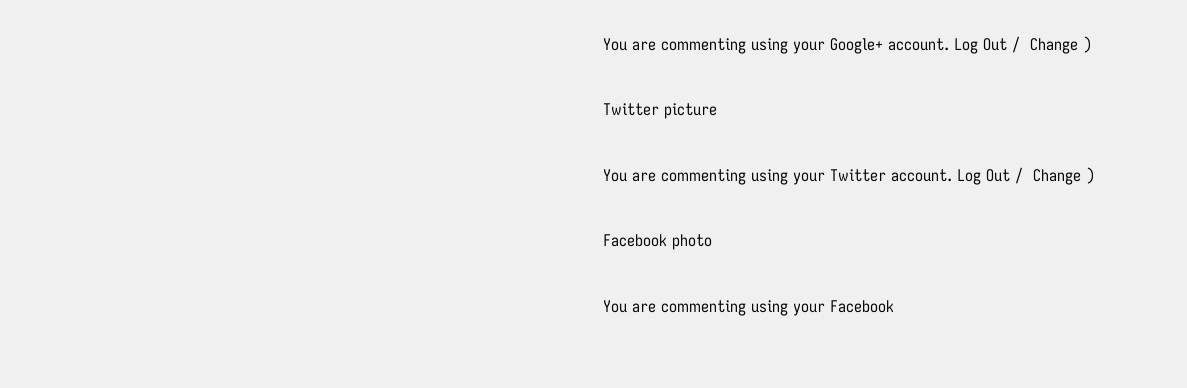You are commenting using your Google+ account. Log Out /  Change )

Twitter picture

You are commenting using your Twitter account. Log Out /  Change )

Facebook photo

You are commenting using your Facebook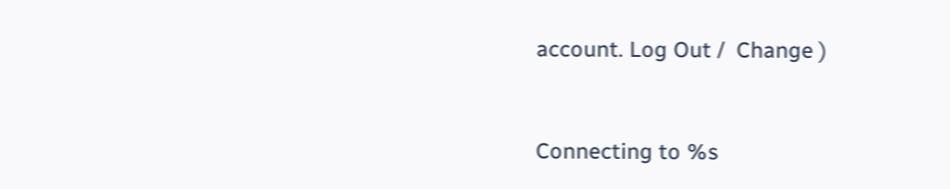account. Log Out /  Change )


Connecting to %s